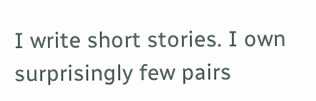I write short stories. I own surprisingly few pairs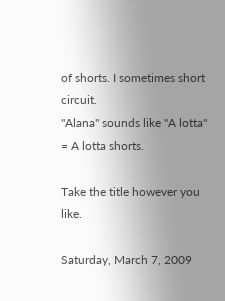of shorts. I sometimes short circuit.
"Alana" sounds like "A lotta" = A lotta shorts.

Take the title however you like.

Saturday, March 7, 2009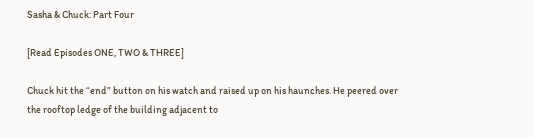Sasha & Chuck: Part Four

[Read Episodes ONE, TWO & THREE]

Chuck hit the “end” button on his watch and raised up on his haunches. He peered over the rooftop ledge of the building adjacent to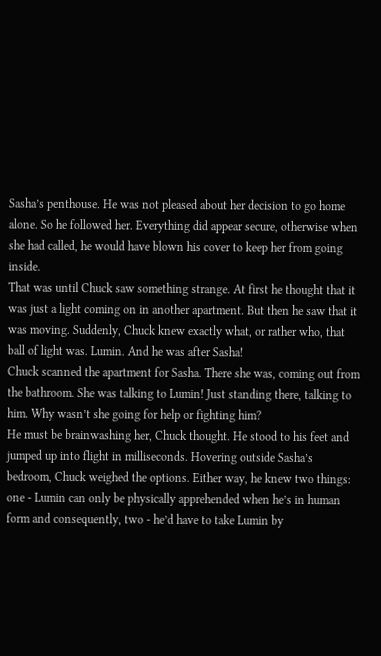Sasha’s penthouse. He was not pleased about her decision to go home alone. So he followed her. Everything did appear secure, otherwise when she had called, he would have blown his cover to keep her from going inside.
That was until Chuck saw something strange. At first he thought that it was just a light coming on in another apartment. But then he saw that it was moving. Suddenly, Chuck knew exactly what, or rather who, that ball of light was. Lumin. And he was after Sasha!
Chuck scanned the apartment for Sasha. There she was, coming out from the bathroom. She was talking to Lumin! Just standing there, talking to him. Why wasn’t she going for help or fighting him?
He must be brainwashing her, Chuck thought. He stood to his feet and jumped up into flight in milliseconds. Hovering outside Sasha’s bedroom, Chuck weighed the options. Either way, he knew two things: one - Lumin can only be physically apprehended when he’s in human form and consequently, two - he’d have to take Lumin by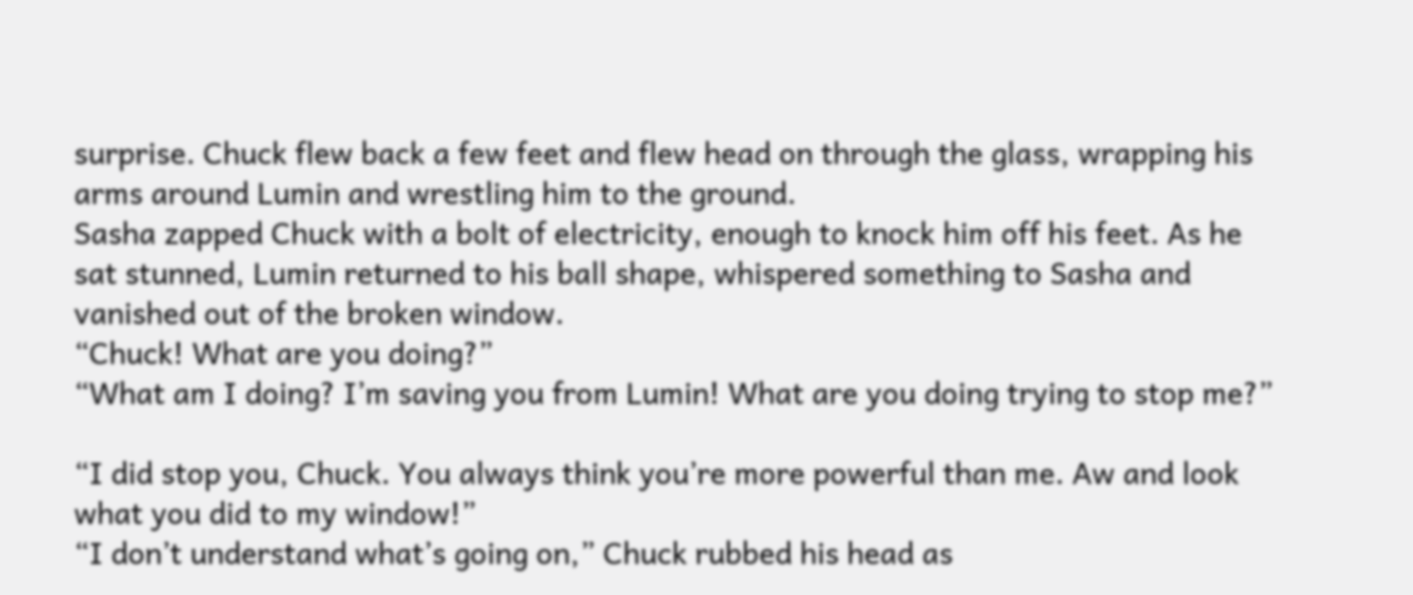surprise. Chuck flew back a few feet and flew head on through the glass, wrapping his arms around Lumin and wrestling him to the ground.
Sasha zapped Chuck with a bolt of electricity, enough to knock him off his feet. As he sat stunned, Lumin returned to his ball shape, whispered something to Sasha and vanished out of the broken window.
“Chuck! What are you doing?”
“What am I doing? I’m saving you from Lumin! What are you doing trying to stop me?”

“I did stop you, Chuck. You always think you’re more powerful than me. Aw and look what you did to my window!”
“I don’t understand what’s going on,” Chuck rubbed his head as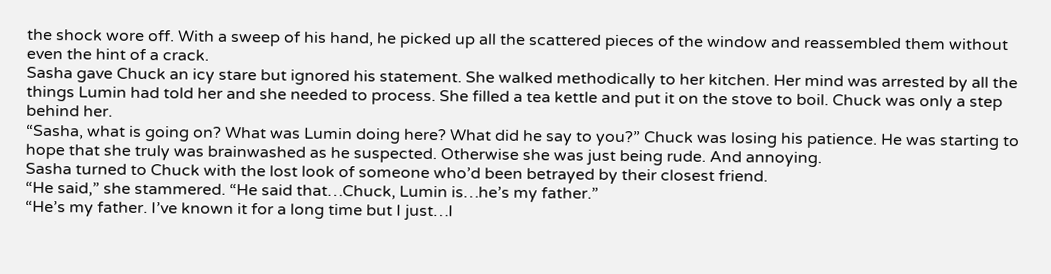the shock wore off. With a sweep of his hand, he picked up all the scattered pieces of the window and reassembled them without even the hint of a crack.
Sasha gave Chuck an icy stare but ignored his statement. She walked methodically to her kitchen. Her mind was arrested by all the things Lumin had told her and she needed to process. She filled a tea kettle and put it on the stove to boil. Chuck was only a step behind her.
“Sasha, what is going on? What was Lumin doing here? What did he say to you?” Chuck was losing his patience. He was starting to hope that she truly was brainwashed as he suspected. Otherwise she was just being rude. And annoying.
Sasha turned to Chuck with the lost look of someone who’d been betrayed by their closest friend.
“He said,” she stammered. “He said that…Chuck, Lumin is…he’s my father.”
“He’s my father. I’ve known it for a long time but I just…I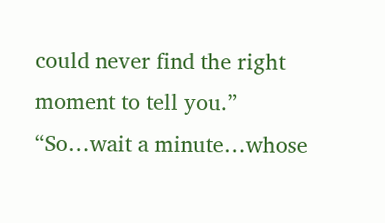could never find the right moment to tell you.”
“So…wait a minute…whose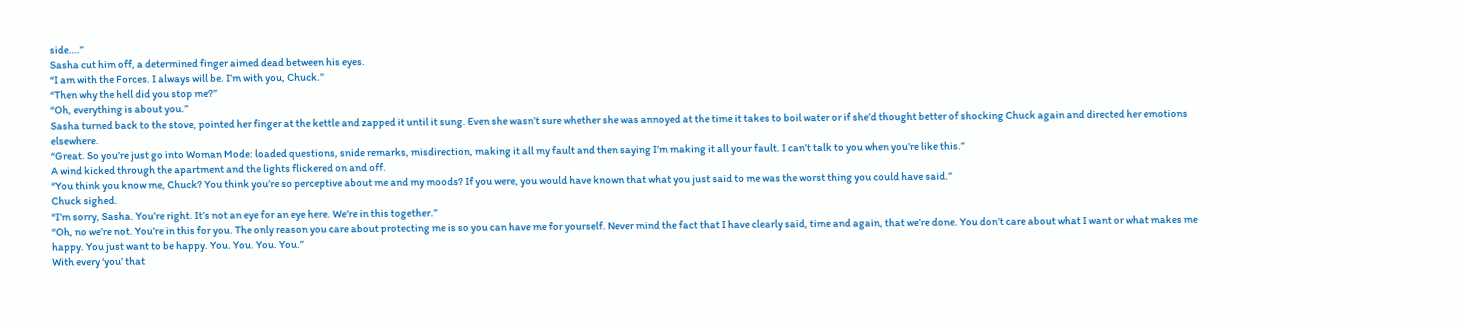side….”
Sasha cut him off, a determined finger aimed dead between his eyes.
“I am with the Forces. I always will be. I’m with you, Chuck.”
“Then why the hell did you stop me?”
“Oh, everything is about you.”
Sasha turned back to the stove, pointed her finger at the kettle and zapped it until it sung. Even she wasn’t sure whether she was annoyed at the time it takes to boil water or if she’d thought better of shocking Chuck again and directed her emotions elsewhere.
“Great. So you’re just go into Woman Mode: loaded questions, snide remarks, misdirection, making it all my fault and then saying I’m making it all your fault. I can’t talk to you when you’re like this.”
A wind kicked through the apartment and the lights flickered on and off.
“You think you know me, Chuck? You think you’re so perceptive about me and my moods? If you were, you would have known that what you just said to me was the worst thing you could have said.”
Chuck sighed.
“I’m sorry, Sasha. You’re right. It’s not an eye for an eye here. We’re in this together.”
“Oh, no we’re not. You’re in this for you. The only reason you care about protecting me is so you can have me for yourself. Never mind the fact that I have clearly said, time and again, that we’re done. You don’t care about what I want or what makes me happy. You just want to be happy. You. You. You. You.”
With every ‘you’ that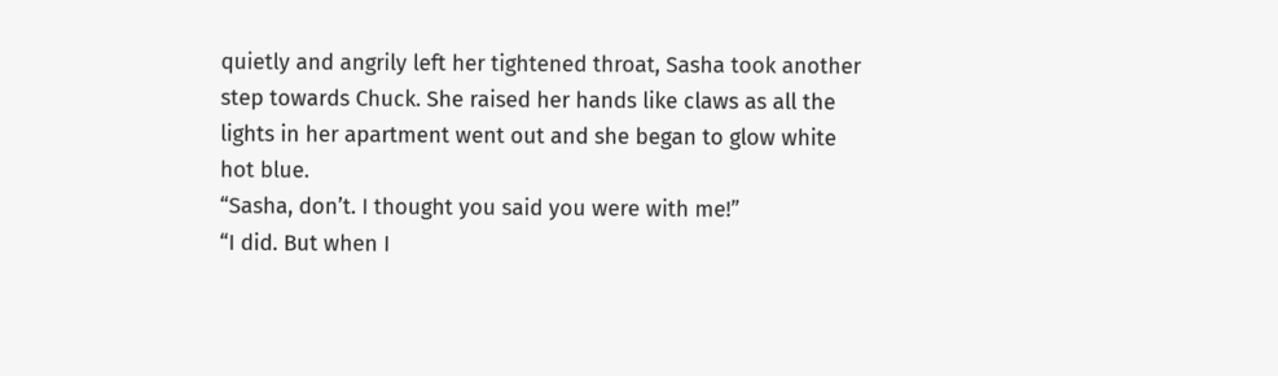quietly and angrily left her tightened throat, Sasha took another step towards Chuck. She raised her hands like claws as all the lights in her apartment went out and she began to glow white hot blue.
“Sasha, don’t. I thought you said you were with me!”
“I did. But when I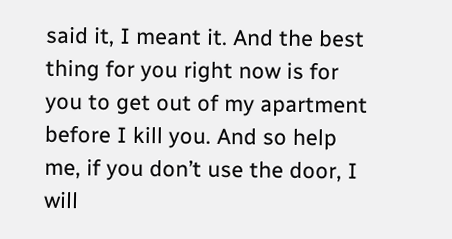said it, I meant it. And the best thing for you right now is for you to get out of my apartment before I kill you. And so help me, if you don’t use the door, I will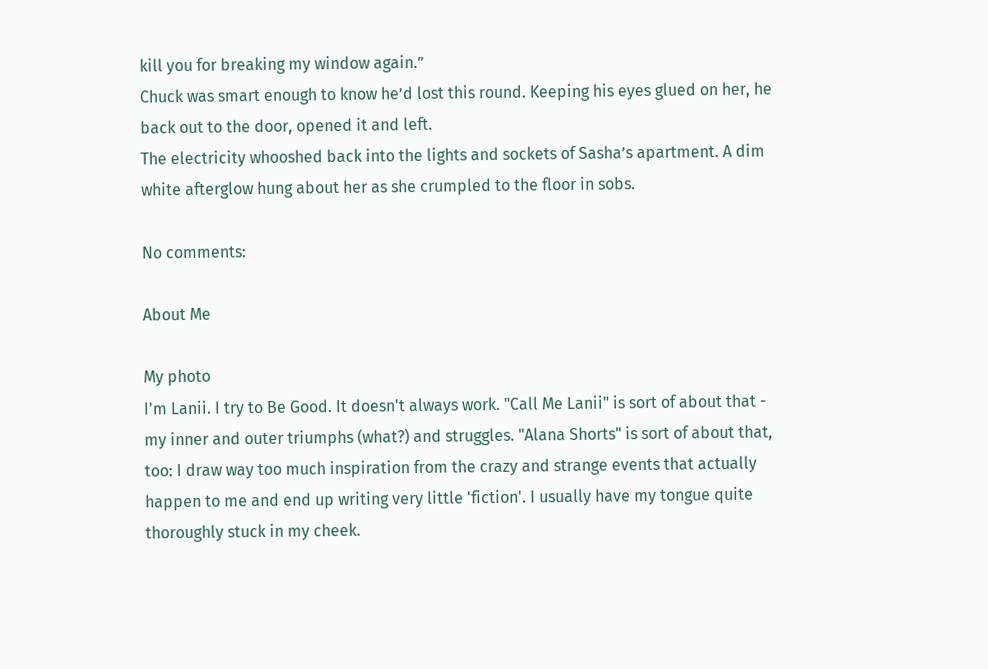kill you for breaking my window again.”
Chuck was smart enough to know he’d lost this round. Keeping his eyes glued on her, he back out to the door, opened it and left.
The electricity whooshed back into the lights and sockets of Sasha’s apartment. A dim white afterglow hung about her as she crumpled to the floor in sobs.

No comments:

About Me

My photo
I'm Lanii. I try to Be Good. It doesn't always work. "Call Me Lanii" is sort of about that - my inner and outer triumphs (what?) and struggles. "Alana Shorts" is sort of about that, too: I draw way too much inspiration from the crazy and strange events that actually happen to me and end up writing very little 'fiction'. I usually have my tongue quite thoroughly stuck in my cheek.